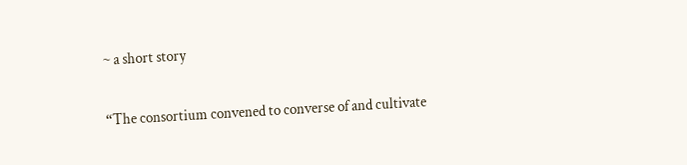~ a short story

“The consortium convened to converse of and cultivate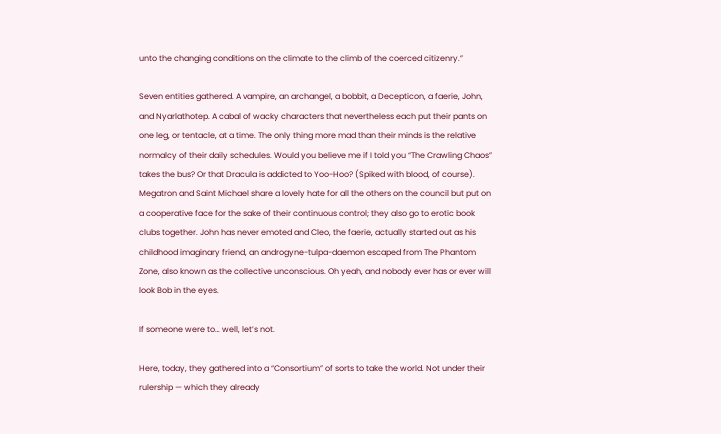unto the changing conditions on the climate to the climb of the coerced citizenry.”

Seven entities gathered. A vampire, an archangel, a bobbit, a Decepticon, a faerie, John, and Nyarlathotep. A cabal of wacky characters that nevertheless each put their pants on one leg, or tentacle, at a time. The only thing more mad than their minds is the relative normalcy of their daily schedules. Would you believe me if I told you “The Crawling Chaos” takes the bus? Or that Dracula is addicted to Yoo-Hoo? (Spiked with blood, of course). Megatron and Saint Michael share a lovely hate for all the others on the council but put on a cooperative face for the sake of their continuous control; they also go to erotic book clubs together. John has never emoted and Cleo, the faerie, actually started out as his childhood imaginary friend, an androgyne-tulpa-daemon escaped from The Phantom Zone, also known as the collective unconscious. Oh yeah, and nobody ever has or ever will look Bob in the eyes.

If someone were to… well, let’s not.

Here, today, they gathered into a “Consortium” of sorts to take the world. Not under their rulership — which they already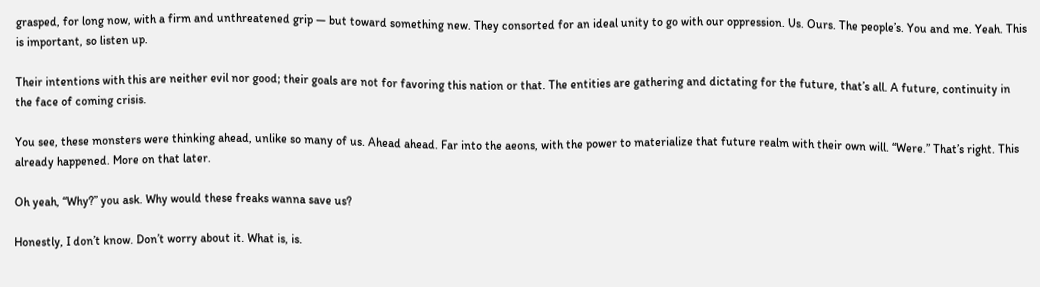grasped, for long now, with a firm and unthreatened grip — but toward something new. They consorted for an ideal unity to go with our oppression. Us. Ours. The people’s. You and me. Yeah. This is important, so listen up.

Their intentions with this are neither evil nor good; their goals are not for favoring this nation or that. The entities are gathering and dictating for the future, that’s all. A future, continuity in the face of coming crisis.

You see, these monsters were thinking ahead, unlike so many of us. Ahead ahead. Far into the aeons, with the power to materialize that future realm with their own will. “Were.” That’s right. This already happened. More on that later.

Oh yeah, “Why?” you ask. Why would these freaks wanna save us?

Honestly, I don’t know. Don’t worry about it. What is, is.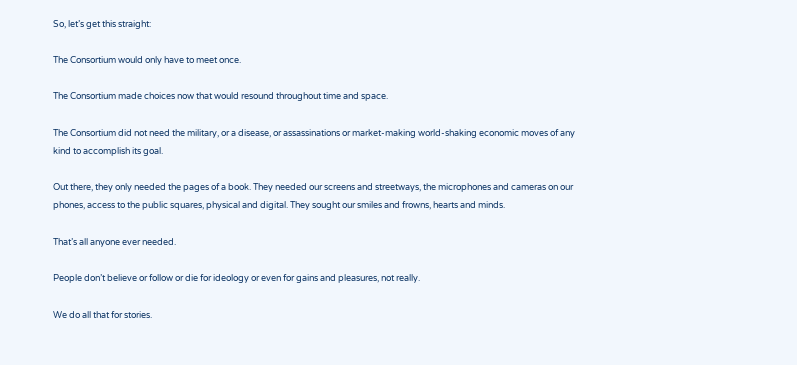So, let’s get this straight:

The Consortium would only have to meet once.

The Consortium made choices now that would resound throughout time and space.

The Consortium did not need the military, or a disease, or assassinations or market-making world-shaking economic moves of any kind to accomplish its goal.

Out there, they only needed the pages of a book. They needed our screens and streetways, the microphones and cameras on our phones, access to the public squares, physical and digital. They sought our smiles and frowns, hearts and minds.

That’s all anyone ever needed.

People don’t believe or follow or die for ideology or even for gains and pleasures, not really.

We do all that for stories.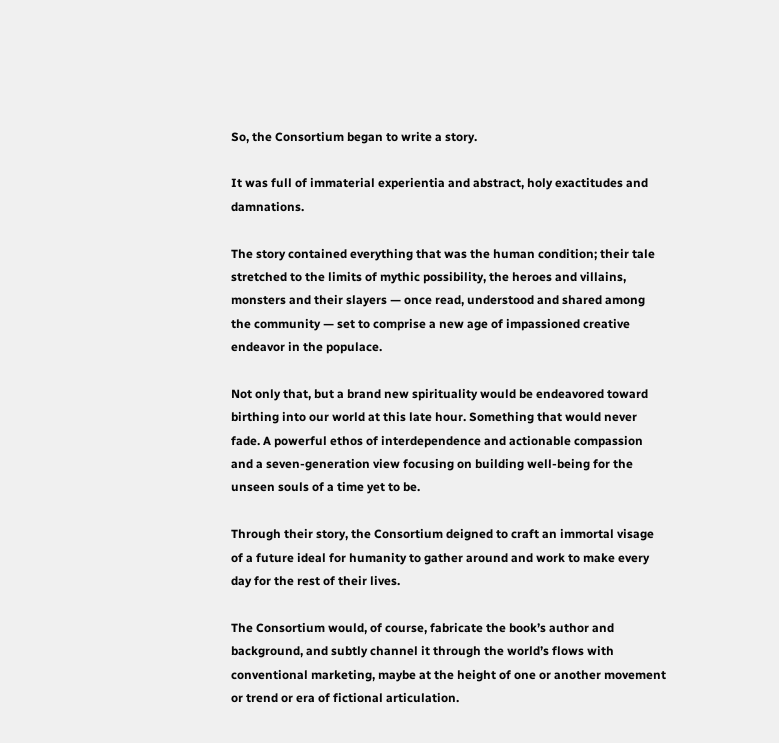So, the Consortium began to write a story.

It was full of immaterial experientia and abstract, holy exactitudes and damnations.

The story contained everything that was the human condition; their tale stretched to the limits of mythic possibility, the heroes and villains, monsters and their slayers — once read, understood and shared among the community — set to comprise a new age of impassioned creative endeavor in the populace.

Not only that, but a brand new spirituality would be endeavored toward birthing into our world at this late hour. Something that would never fade. A powerful ethos of interdependence and actionable compassion and a seven-generation view focusing on building well-being for the unseen souls of a time yet to be.

Through their story, the Consortium deigned to craft an immortal visage of a future ideal for humanity to gather around and work to make every day for the rest of their lives.

The Consortium would, of course, fabricate the book’s author and background, and subtly channel it through the world’s flows with conventional marketing, maybe at the height of one or another movement or trend or era of fictional articulation.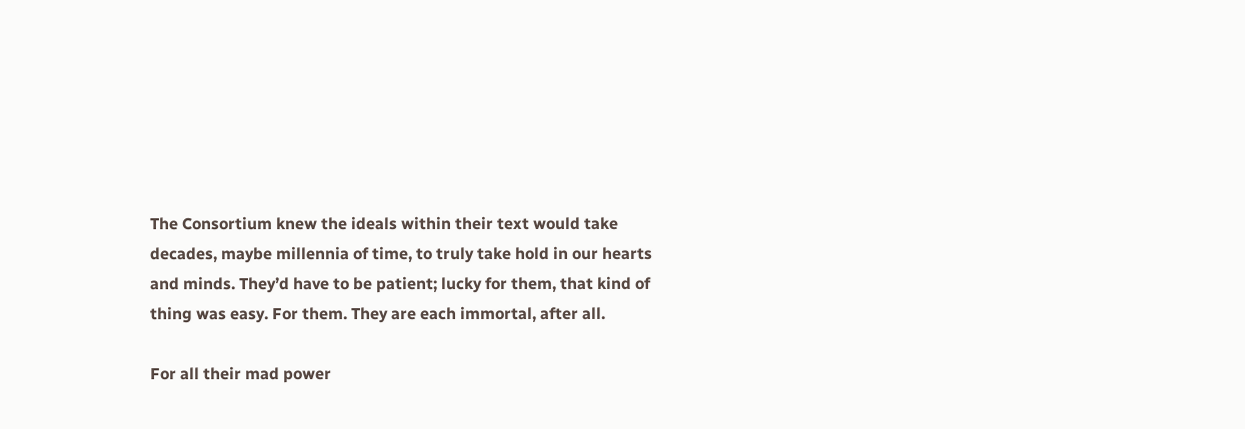The Consortium knew the ideals within their text would take decades, maybe millennia of time, to truly take hold in our hearts and minds. They’d have to be patient; lucky for them, that kind of thing was easy. For them. They are each immortal, after all.

For all their mad power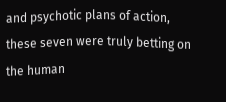and psychotic plans of action, these seven were truly betting on the human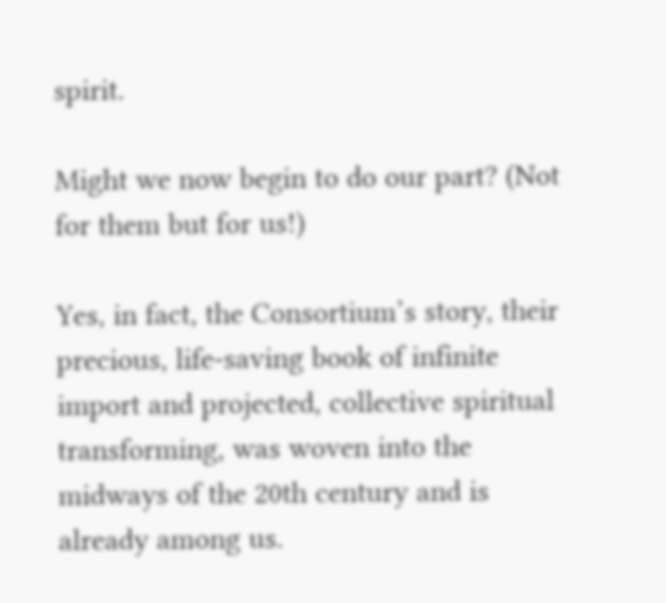spirit.

Might we now begin to do our part? (Not for them but for us!)

Yes, in fact, the Consortium’s story, their precious, life-saving book of infinite import and projected, collective spiritual transforming, was woven into the midways of the 20th century and is already among us.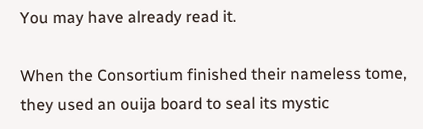You may have already read it.

When the Consortium finished their nameless tome, they used an ouija board to seal its mystic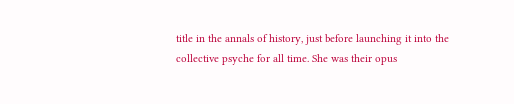title in the annals of history, just before launching it into the collective psyche for all time. She was their opus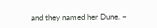and they named her Dune. ~